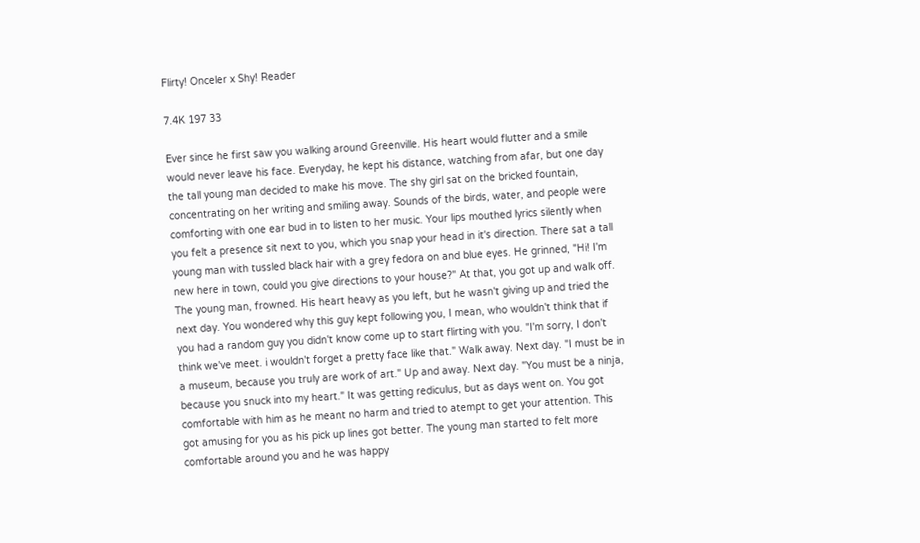Flirty! Onceler x Shy! Reader

7.4K 197 33

Ever since he first saw you walking around Greenville. His heart would flutter and a smile would never leave his face. Everyday, he kept his distance, watching from afar, but one day the tall young man decided to make his move. The shy girl sat on the bricked fountain, concentrating on her writing and smiling away. Sounds of the birds, water, and people were comforting with one ear bud in to listen to her music. Your lips mouthed lyrics silently when you felt a presence sit next to you, which you snap your head in it's direction. There sat a tall young man with tussled black hair with a grey fedora on and blue eyes. He grinned, "Hi! I'm new here in town, could you give directions to your house?" At that, you got up and walk off. The young man, frowned. His heart heavy as you left, but he wasn't giving up and tried the next day. You wondered why this guy kept following you, I mean, who wouldn't think that if you had a random guy you didn't know come up to start flirting with you. "I'm sorry, I don't think we've meet. i wouldn't forget a pretty face like that." Walk away. Next day. "I must be in a museum, because you truly are work of art." Up and away. Next day. "You must be a ninja, because you snuck into my heart." It was getting rediculus, but as days went on. You got comfortable with him as he meant no harm and tried to atempt to get your attention. This got amusing for you as his pick up lines got better. The young man started to felt more comfortable around you and he was happy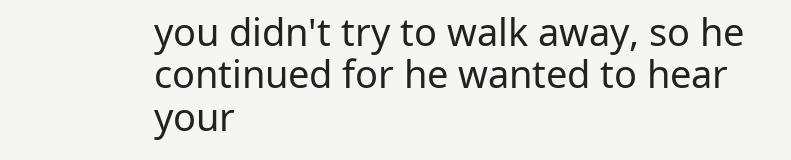you didn't try to walk away, so he continued for he wanted to hear your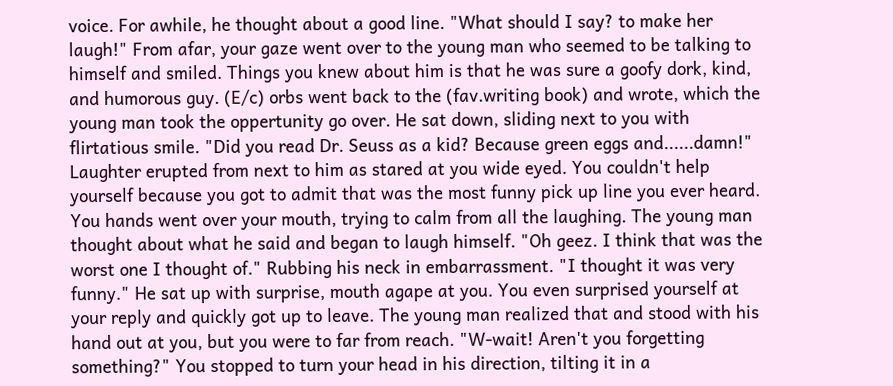voice. For awhile, he thought about a good line. "What should I say? to make her laugh!" From afar, your gaze went over to the young man who seemed to be talking to himself and smiled. Things you knew about him is that he was sure a goofy dork, kind, and humorous guy. (E/c) orbs went back to the (fav.writing book) and wrote, which the young man took the oppertunity go over. He sat down, sliding next to you with flirtatious smile. "Did you read Dr. Seuss as a kid? Because green eggs and......damn!" Laughter erupted from next to him as stared at you wide eyed. You couldn't help yourself because you got to admit that was the most funny pick up line you ever heard. You hands went over your mouth, trying to calm from all the laughing. The young man thought about what he said and began to laugh himself. "Oh geez. I think that was the worst one I thought of." Rubbing his neck in embarrassment. "I thought it was very funny." He sat up with surprise, mouth agape at you. You even surprised yourself at your reply and quickly got up to leave. The young man realized that and stood with his hand out at you, but you were to far from reach. "W-wait! Aren't you forgetting something?" You stopped to turn your head in his direction, tilting it in a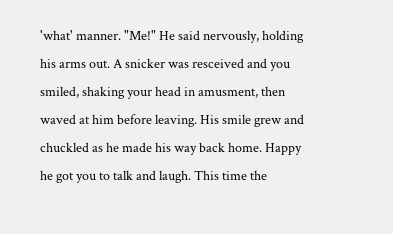'what' manner. "Me!" He said nervously, holding his arms out. A snicker was resceived and you smiled, shaking your head in amusment, then waved at him before leaving. His smile grew and chuckled as he made his way back home. Happy he got you to talk and laugh. This time the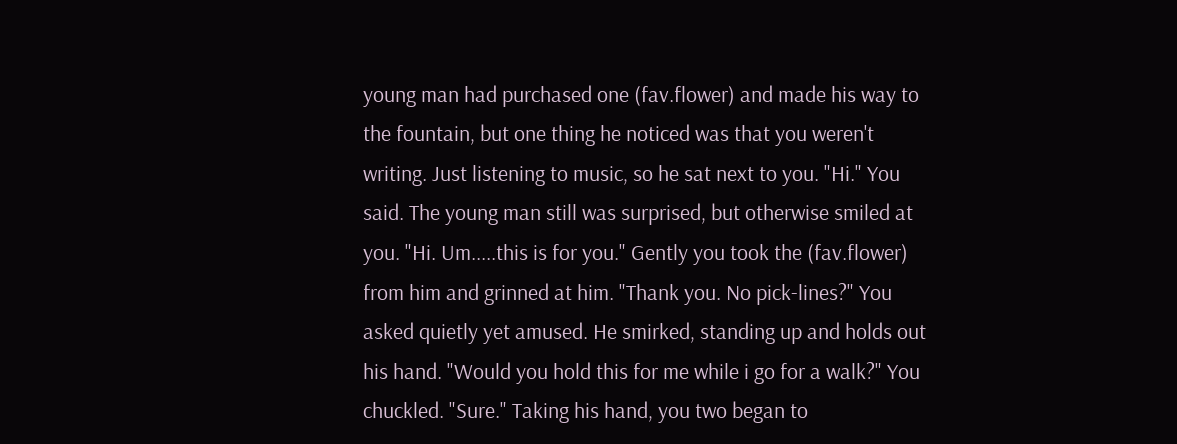young man had purchased one (fav.flower) and made his way to the fountain, but one thing he noticed was that you weren't writing. Just listening to music, so he sat next to you. "Hi." You said. The young man still was surprised, but otherwise smiled at you. "Hi. Um.....this is for you." Gently you took the (fav.flower) from him and grinned at him. "Thank you. No pick-lines?" You asked quietly yet amused. He smirked, standing up and holds out his hand. "Would you hold this for me while i go for a walk?" You chuckled. "Sure." Taking his hand, you two began to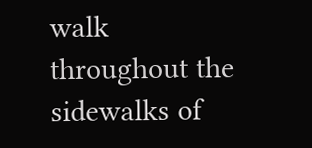walk throughout the sidewalks of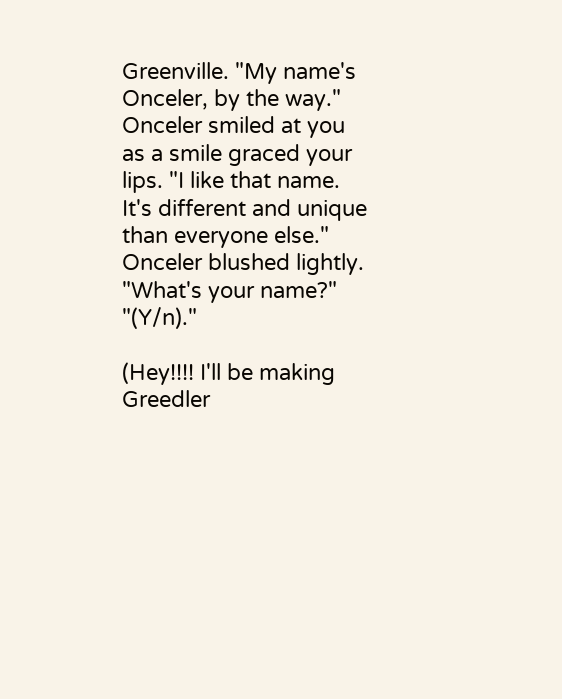Greenville. "My name's Onceler, by the way." Onceler smiled at you as a smile graced your lips. "I like that name. It's different and unique than everyone else." Onceler blushed lightly. "What's your name?" "(Y/n)."

(Hey!!!! I'll be making Greedler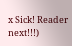x Sick! Reader next!!!)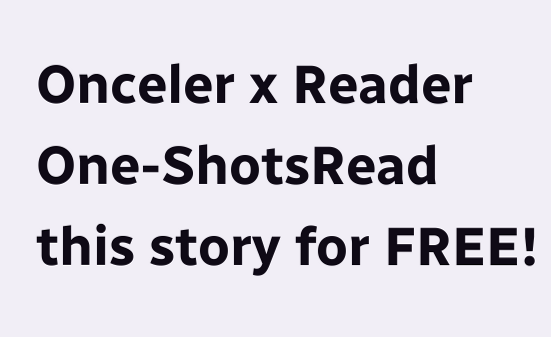Onceler x Reader One-ShotsRead this story for FREE!